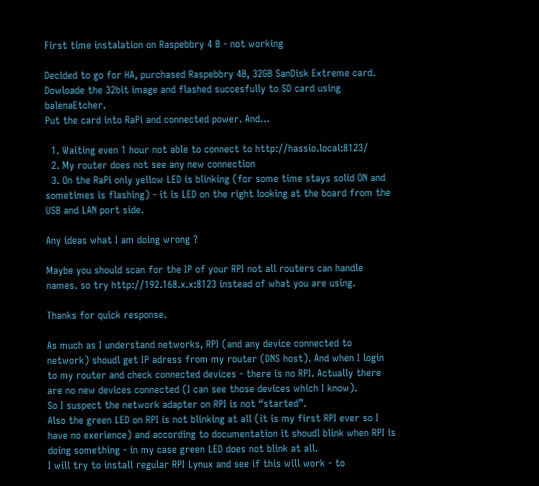First time instalation on Raspebbry 4 B - not working

Decided to go for HA, purchased Raspebbry 4B, 32GB SanDisk Extreme card.
Dowloade the 32bit image and flashed succesfully to SD card using balenaEtcher.
Put the card into RaPi and connected power. And…

  1. Waiting even 1 hour not able to connect to http://hassio.local:8123/
  2. My router does not see any new connection
  3. On the RaPi only yellow LED is blinking (for some time stays solid ON and sometimes is flashing) - it is LED on the right looking at the board from the USB and LAN port side.

Any ideas what I am doing wrong ?

Maybe you should scan for the IP of your RPI not all routers can handle names. so try http://192.168.x.x:8123 instead of what you are using.

Thanks for quick response.

As much as I understand networks, RPI (and any device connected to network) shoudl get IP adress from my router (DNS host). And when I login to my router and check connected devices - there is no RPI. Actually there are no new devices connected (I can see those devices which I know).
So I suspect the network adapter on RPI is not “started”.
Also the green LED on RPI is not blinking at all (it is my first RPI ever so I have no exerience) and according to documentation it shoudl blink when RPI is doing something - in my case green LED does not blink at all.
I will try to install regular RPI Lynux and see if this will work - to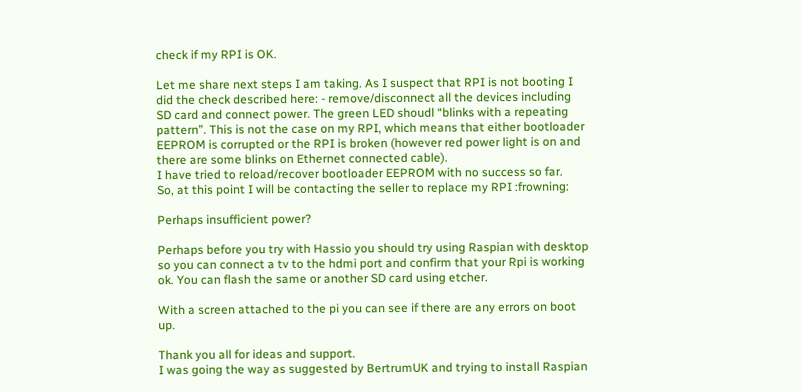check if my RPI is OK.

Let me share next steps I am taking. As I suspect that RPI is not booting I did the check described here: - remove/disconnect all the devices including SD card and connect power. The green LED shoudl “blinks with a repeating pattern”. This is not the case on my RPI, which means that either bootloader EEPROM is corrupted or the RPI is broken (however red power light is on and there are some blinks on Ethernet connected cable).
I have tried to reload/recover bootloader EEPROM with no success so far.
So, at this point I will be contacting the seller to replace my RPI :frowning:

Perhaps insufficient power?

Perhaps before you try with Hassio you should try using Raspian with desktop so you can connect a tv to the hdmi port and confirm that your Rpi is working ok. You can flash the same or another SD card using etcher.

With a screen attached to the pi you can see if there are any errors on boot up.

Thank you all for ideas and support.
I was going the way as suggested by BertrumUK and trying to install Raspian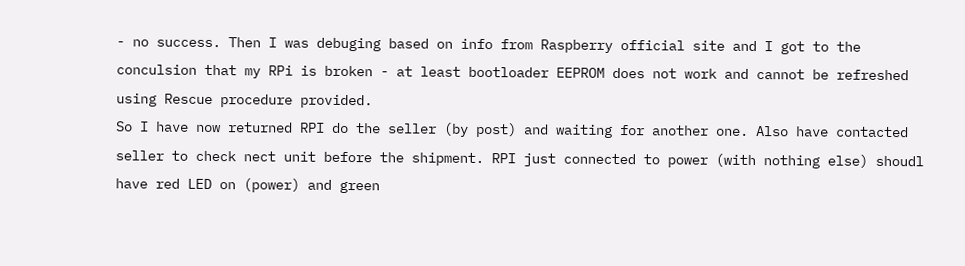- no success. Then I was debuging based on info from Raspberry official site and I got to the conculsion that my RPi is broken - at least bootloader EEPROM does not work and cannot be refreshed using Rescue procedure provided.
So I have now returned RPI do the seller (by post) and waiting for another one. Also have contacted seller to check nect unit before the shipment. RPI just connected to power (with nothing else) shoudl have red LED on (power) and green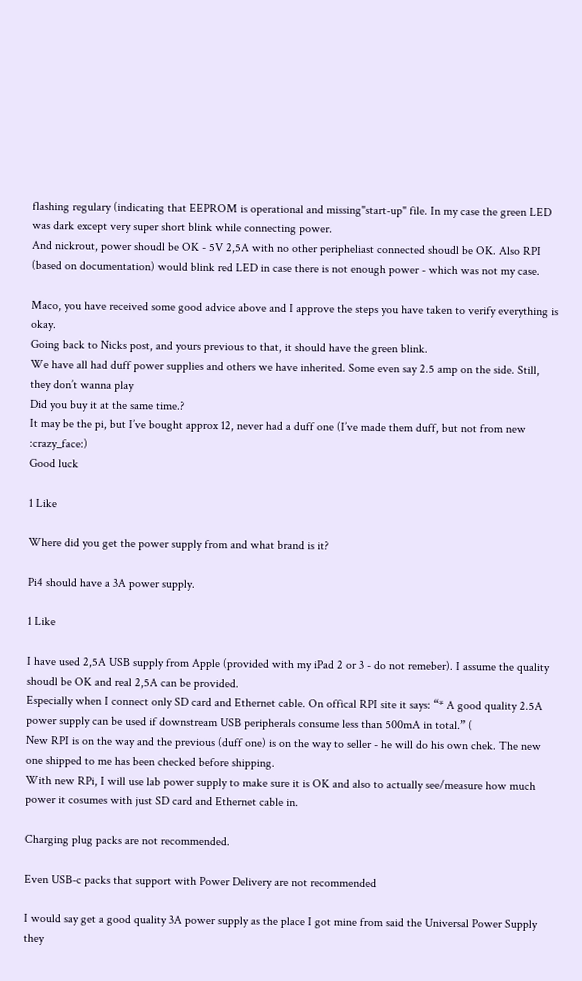flashing regulary (indicating that EEPROM is operational and missing"start-up" file. In my case the green LED was dark except very super short blink while connecting power.
And nickrout, power shoudl be OK - 5V 2,5A with no other peripheliast connected shoudl be OK. Also RPI (based on documentation) would blink red LED in case there is not enough power - which was not my case.

Maco, you have received some good advice above and I approve the steps you have taken to verify everything is okay.
Going back to Nicks post, and yours previous to that, it should have the green blink.
We have all had duff power supplies and others we have inherited. Some even say 2.5 amp on the side. Still, they don’t wanna play
Did you buy it at the same time.?
It may be the pi, but I’ve bought approx 12, never had a duff one (I’ve made them duff, but not from new :crazy_face:)
Good luck

1 Like

Where did you get the power supply from and what brand is it?

Pi4 should have a 3A power supply.

1 Like

I have used 2,5A USB supply from Apple (provided with my iPad 2 or 3 - do not remeber). I assume the quality shoudl be OK and real 2,5A can be provided.
Especially when I connect only SD card and Ethernet cable. On offical RPI site it says: “* A good quality 2.5A power supply can be used if downstream USB peripherals consume less than 500mA in total.” (
New RPI is on the way and the previous (duff one) is on the way to seller - he will do his own chek. The new one shipped to me has been checked before shipping.
With new RPi, I will use lab power supply to make sure it is OK and also to actually see/measure how much power it cosumes with just SD card and Ethernet cable in.

Charging plug packs are not recommended.

Even USB-c packs that support with Power Delivery are not recommended

I would say get a good quality 3A power supply as the place I got mine from said the Universal Power Supply they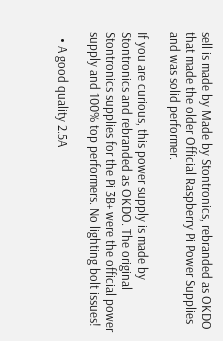sell is made by Made by Stontronics, rebranded as OKDO that made the older Official Raspberry Pi Power Supplies and was solid performer.

If you are curious, this power supply is made by Stontronics and rebranded as OKDO. The original Stontronics supplies for the Pi 3B+ were the official power supply and 100% top performers. No lighting bolt issues!

  • A good quality 2.5A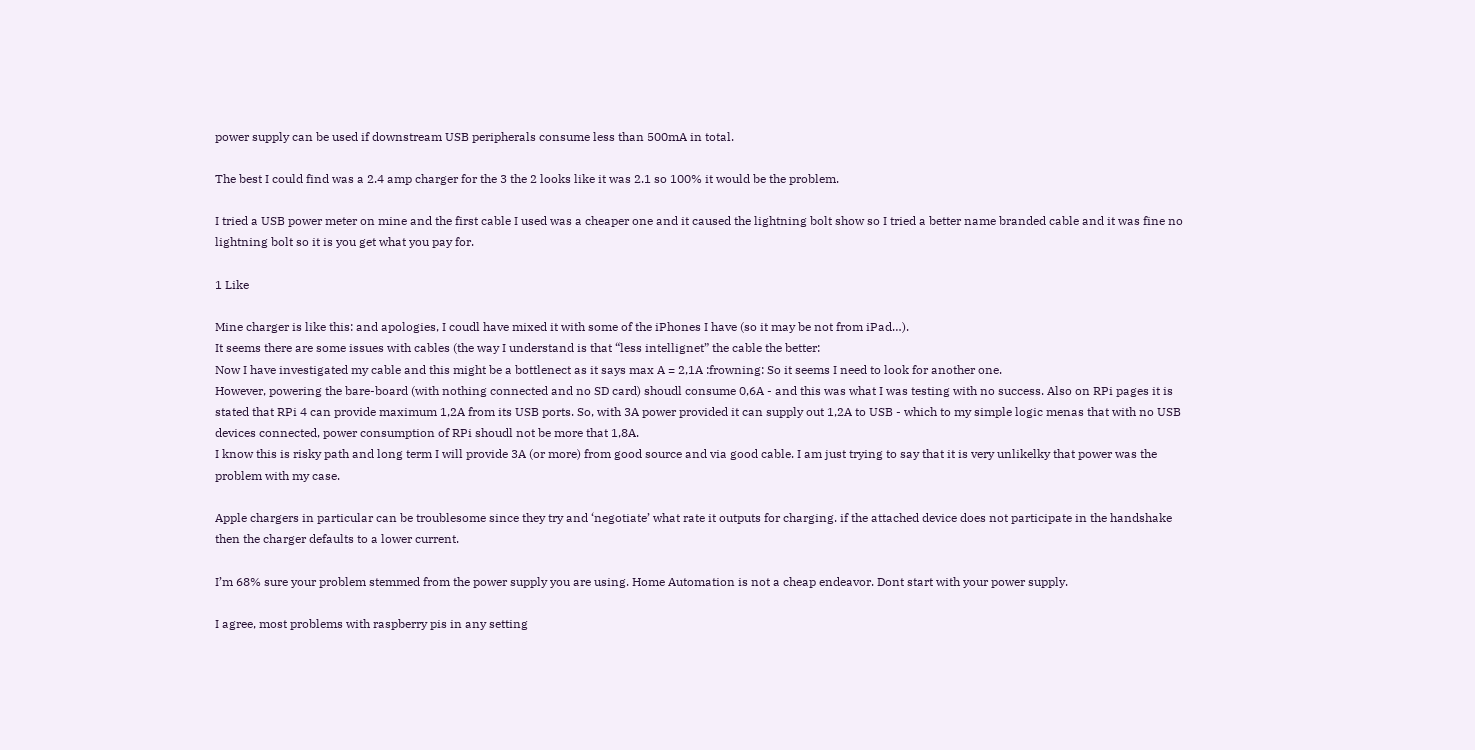power supply can be used if downstream USB peripherals consume less than 500mA in total.

The best I could find was a 2.4 amp charger for the 3 the 2 looks like it was 2.1 so 100% it would be the problem.

I tried a USB power meter on mine and the first cable I used was a cheaper one and it caused the lightning bolt show so I tried a better name branded cable and it was fine no lightning bolt so it is you get what you pay for.

1 Like

Mine charger is like this: and apologies, I coudl have mixed it with some of the iPhones I have (so it may be not from iPad…).
It seems there are some issues with cables (the way I understand is that “less intellignet” the cable the better:
Now I have investigated my cable and this might be a bottlenect as it says max A = 2,1A :frowning: So it seems I need to look for another one.
However, powering the bare-board (with nothing connected and no SD card) shoudl consume 0,6A - and this was what I was testing with no success. Also on RPi pages it is stated that RPi 4 can provide maximum 1,2A from its USB ports. So, with 3A power provided it can supply out 1,2A to USB - which to my simple logic menas that with no USB devices connected, power consumption of RPi shoudl not be more that 1,8A.
I know this is risky path and long term I will provide 3A (or more) from good source and via good cable. I am just trying to say that it is very unlikelky that power was the problem with my case.

Apple chargers in particular can be troublesome since they try and ‘negotiate’ what rate it outputs for charging. if the attached device does not participate in the handshake then the charger defaults to a lower current.

I’m 68% sure your problem stemmed from the power supply you are using. Home Automation is not a cheap endeavor. Dont start with your power supply.

I agree, most problems with raspberry pis in any setting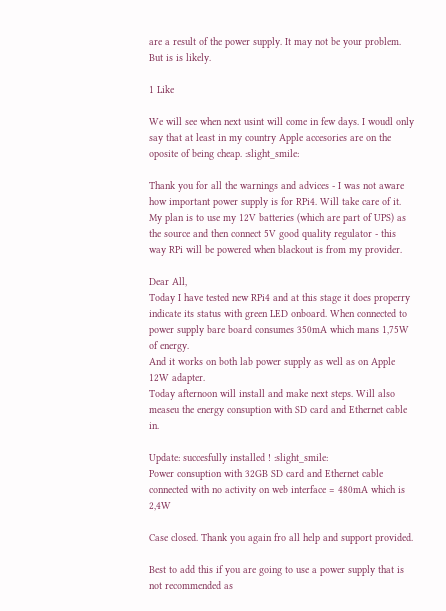are a result of the power supply. It may not be your problem. But is is likely.

1 Like

We will see when next usint will come in few days. I woudl only say that at least in my country Apple accesories are on the oposite of being cheap. :slight_smile:

Thank you for all the warnings and advices - I was not aware how important power supply is for RPi4. Will take care of it. My plan is to use my 12V batteries (which are part of UPS) as the source and then connect 5V good quality regulator - this way RPi will be powered when blackout is from my provider.

Dear All,
Today I have tested new RPi4 and at this stage it does properry indicate its status with green LED onboard. When connected to power supply bare board consumes 350mA which mans 1,75W of energy.
And it works on both lab power supply as well as on Apple 12W adapter.
Today afternoon will install and make next steps. Will also measeu the energy consuption with SD card and Ethernet cable in.

Update: succesfully installed ! :slight_smile:
Power consuption with 32GB SD card and Ethernet cable connected with no activity on web interface = 480mA which is 2,4W

Case closed. Thank you again fro all help and support provided.

Best to add this if you are going to use a power supply that is not recommended as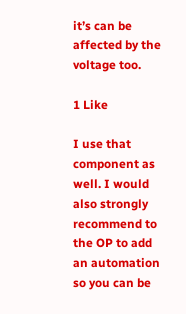it’s can be affected by the voltage too.

1 Like

I use that component as well. I would also strongly recommend to the OP to add an automation so you can be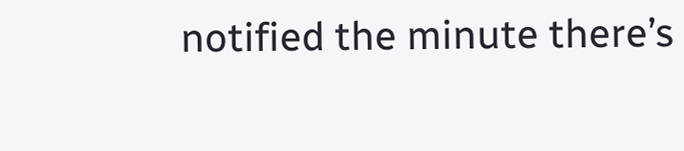notified the minute there’s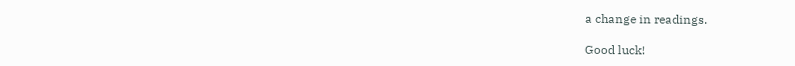a change in readings.

Good luck!